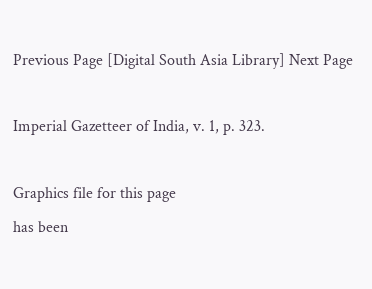Previous Page [Digital South Asia Library] Next Page

Imperial Gazetteer of India, v. 1, p. 323.

Graphics file for this page
has been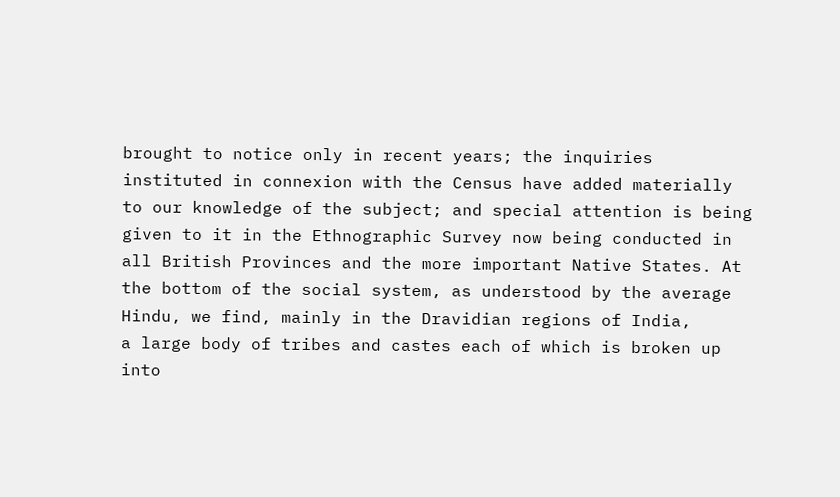brought to notice only in recent years; the inquiries
instituted in connexion with the Census have added materially
to our knowledge of the subject; and special attention is being
given to it in the Ethnographic Survey now being conducted in
all British Provinces and the more important Native States. At
the bottom of the social system, as understood by the average
Hindu, we find, mainly in the Dravidian regions of India,
a large body of tribes and castes each of which is broken up
into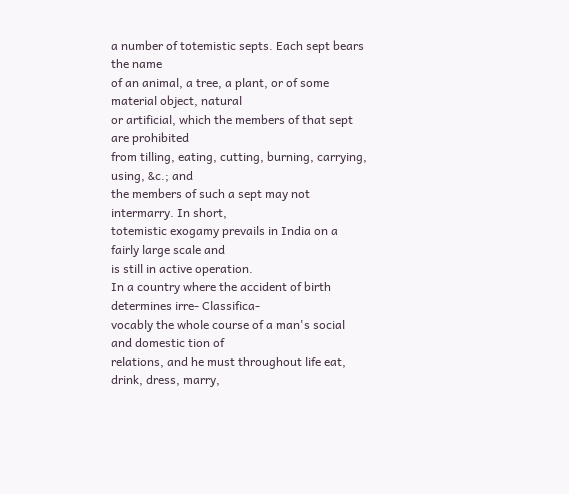a number of totemistic septs. Each sept bears the name
of an animal, a tree, a plant, or of some material object, natural
or artificial, which the members of that sept are prohibited
from tilling, eating, cutting, burning, carrying, using, &c.; and
the members of such a sept may not intermarry. In short,
totemistic exogamy prevails in India on a fairly large scale and
is still in active operation.
In a country where the accident of birth determines irre- Classifica-
vocably the whole course of a man's social and domestic tion of
relations, and he must throughout life eat, drink, dress, marry,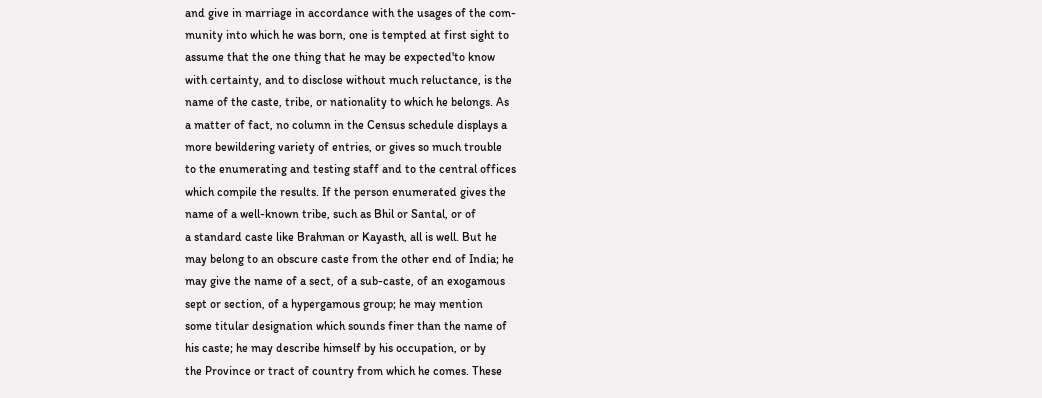and give in marriage in accordance with the usages of the com-
munity into which he was born, one is tempted at first sight to
assume that the one thing that he may be expected'to know
with certainty, and to disclose without much reluctance, is the
name of the caste, tribe, or nationality to which he belongs. As
a matter of fact, no column in the Census schedule displays a
more bewildering variety of entries, or gives so much trouble
to the enumerating and testing staff and to the central offices
which compile the results. If the person enumerated gives the
name of a well-known tribe, such as Bhil or Santal, or of
a standard caste like Brahman or Kayasth, all is well. But he
may belong to an obscure caste from the other end of India; he
may give the name of a sect, of a sub-caste, of an exogamous
sept or section, of a hypergamous group; he may mention
some titular designation which sounds finer than the name of
his caste; he may describe himself by his occupation, or by
the Province or tract of country from which he comes. These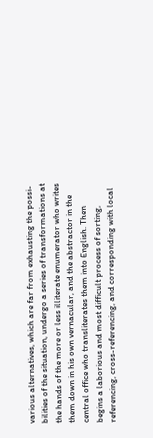various alternatives, which are far from exhausting the possi-
bilities of the situation, undergo a series of transformations at
the hands of the more or less illiterate enumerator who writes
them down in his own vernacular, and the abstractor in the
central office who transliterates them into English. Then
begins a laborious and most difficult process of sorting,
referencing, cross-referencing, and corresponding with local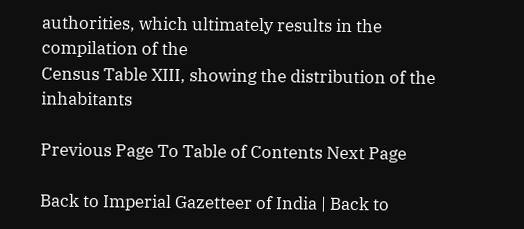authorities, which ultimately results in the compilation of the
Census Table XIII, showing the distribution of the inhabitants

Previous Page To Table of Contents Next Page

Back to Imperial Gazetteer of India | Back to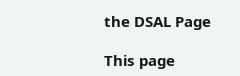the DSAL Page

This page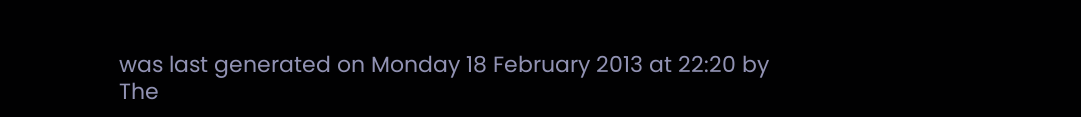was last generated on Monday 18 February 2013 at 22:20 by
The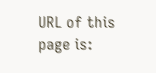URL of this page is: